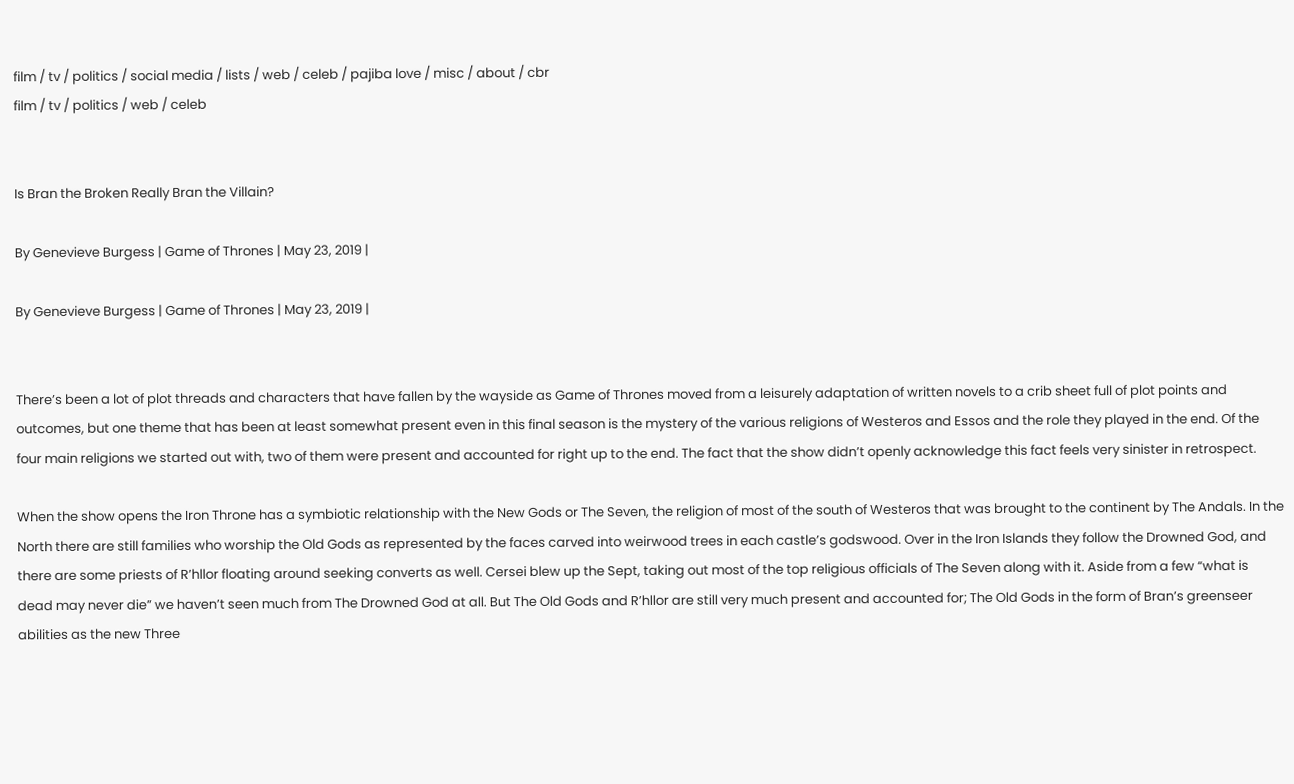film / tv / politics / social media / lists / web / celeb / pajiba love / misc / about / cbr
film / tv / politics / web / celeb


Is Bran the Broken Really Bran the Villain?

By Genevieve Burgess | Game of Thrones | May 23, 2019 |

By Genevieve Burgess | Game of Thrones | May 23, 2019 |


There’s been a lot of plot threads and characters that have fallen by the wayside as Game of Thrones moved from a leisurely adaptation of written novels to a crib sheet full of plot points and outcomes, but one theme that has been at least somewhat present even in this final season is the mystery of the various religions of Westeros and Essos and the role they played in the end. Of the four main religions we started out with, two of them were present and accounted for right up to the end. The fact that the show didn’t openly acknowledge this fact feels very sinister in retrospect.

When the show opens the Iron Throne has a symbiotic relationship with the New Gods or The Seven, the religion of most of the south of Westeros that was brought to the continent by The Andals. In the North there are still families who worship the Old Gods as represented by the faces carved into weirwood trees in each castle’s godswood. Over in the Iron Islands they follow the Drowned God, and there are some priests of R’hllor floating around seeking converts as well. Cersei blew up the Sept, taking out most of the top religious officials of The Seven along with it. Aside from a few “what is dead may never die” we haven’t seen much from The Drowned God at all. But The Old Gods and R’hllor are still very much present and accounted for; The Old Gods in the form of Bran’s greenseer abilities as the new Three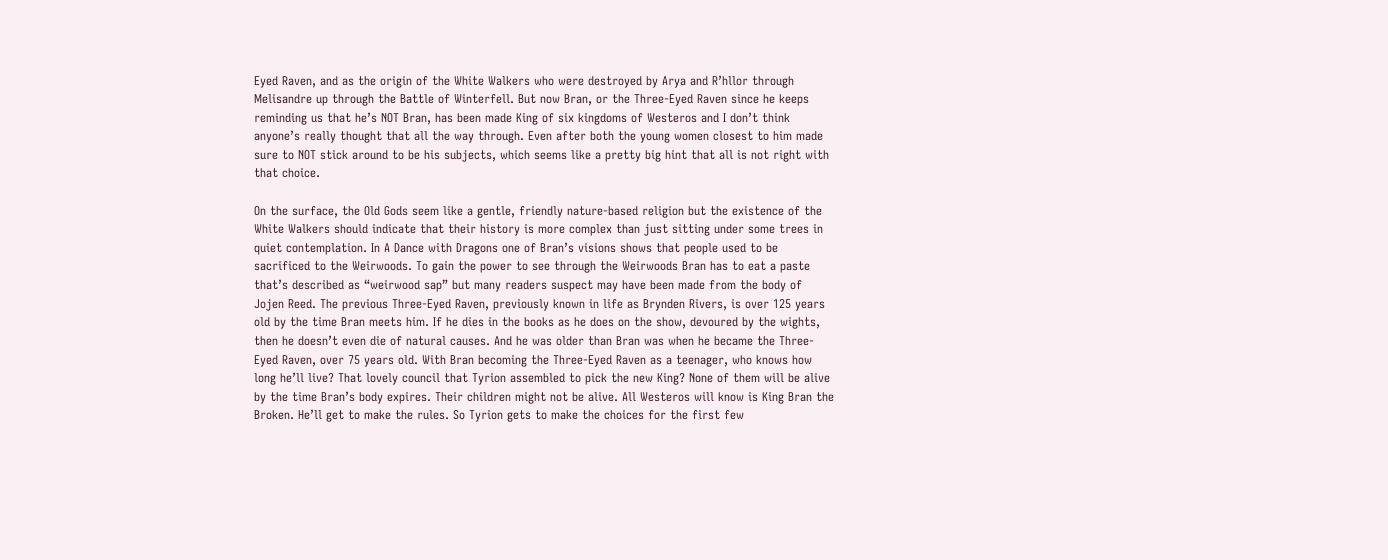Eyed Raven, and as the origin of the White Walkers who were destroyed by Arya and R’hllor through Melisandre up through the Battle of Winterfell. But now Bran, or the Three-Eyed Raven since he keeps reminding us that he’s NOT Bran, has been made King of six kingdoms of Westeros and I don’t think anyone’s really thought that all the way through. Even after both the young women closest to him made sure to NOT stick around to be his subjects, which seems like a pretty big hint that all is not right with that choice.

On the surface, the Old Gods seem like a gentle, friendly nature-based religion but the existence of the White Walkers should indicate that their history is more complex than just sitting under some trees in quiet contemplation. In A Dance with Dragons one of Bran’s visions shows that people used to be sacrificed to the Weirwoods. To gain the power to see through the Weirwoods Bran has to eat a paste that’s described as “weirwood sap” but many readers suspect may have been made from the body of Jojen Reed. The previous Three-Eyed Raven, previously known in life as Brynden Rivers, is over 125 years old by the time Bran meets him. If he dies in the books as he does on the show, devoured by the wights, then he doesn’t even die of natural causes. And he was older than Bran was when he became the Three-Eyed Raven, over 75 years old. With Bran becoming the Three-Eyed Raven as a teenager, who knows how long he’ll live? That lovely council that Tyrion assembled to pick the new King? None of them will be alive by the time Bran’s body expires. Their children might not be alive. All Westeros will know is King Bran the Broken. He’ll get to make the rules. So Tyrion gets to make the choices for the first few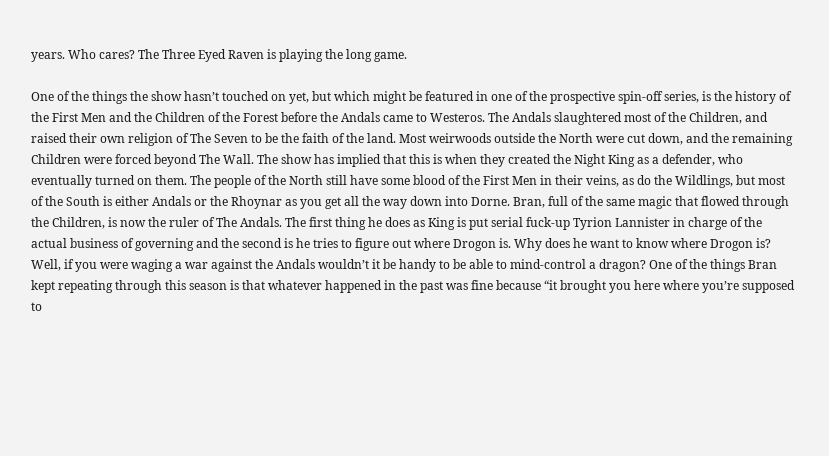years. Who cares? The Three Eyed Raven is playing the long game.

One of the things the show hasn’t touched on yet, but which might be featured in one of the prospective spin-off series, is the history of the First Men and the Children of the Forest before the Andals came to Westeros. The Andals slaughtered most of the Children, and raised their own religion of The Seven to be the faith of the land. Most weirwoods outside the North were cut down, and the remaining Children were forced beyond The Wall. The show has implied that this is when they created the Night King as a defender, who eventually turned on them. The people of the North still have some blood of the First Men in their veins, as do the Wildlings, but most of the South is either Andals or the Rhoynar as you get all the way down into Dorne. Bran, full of the same magic that flowed through the Children, is now the ruler of The Andals. The first thing he does as King is put serial fuck-up Tyrion Lannister in charge of the actual business of governing and the second is he tries to figure out where Drogon is. Why does he want to know where Drogon is? Well, if you were waging a war against the Andals wouldn’t it be handy to be able to mind-control a dragon? One of the things Bran kept repeating through this season is that whatever happened in the past was fine because “it brought you here where you’re supposed to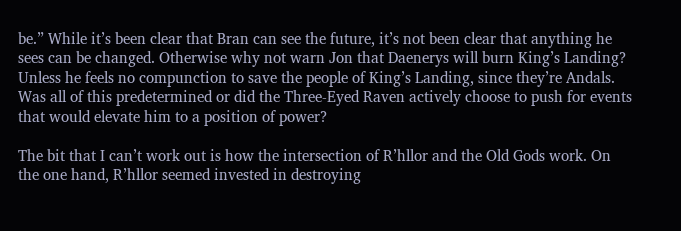be.” While it’s been clear that Bran can see the future, it’s not been clear that anything he sees can be changed. Otherwise why not warn Jon that Daenerys will burn King’s Landing? Unless he feels no compunction to save the people of King’s Landing, since they’re Andals. Was all of this predetermined or did the Three-Eyed Raven actively choose to push for events that would elevate him to a position of power?

The bit that I can’t work out is how the intersection of R’hllor and the Old Gods work. On the one hand, R’hllor seemed invested in destroying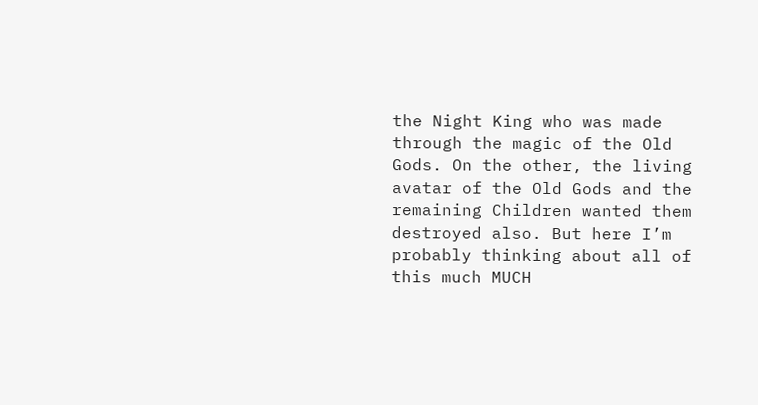the Night King who was made through the magic of the Old Gods. On the other, the living avatar of the Old Gods and the remaining Children wanted them destroyed also. But here I’m probably thinking about all of this much MUCH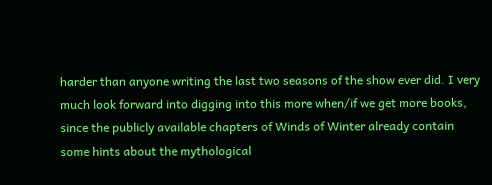harder than anyone writing the last two seasons of the show ever did. I very much look forward into digging into this more when/if we get more books, since the publicly available chapters of Winds of Winter already contain some hints about the mythological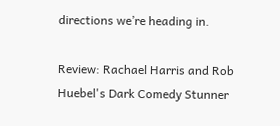directions we’re heading in.

Review: Rachael Harris and Rob Huebel's Dark Comedy Stunner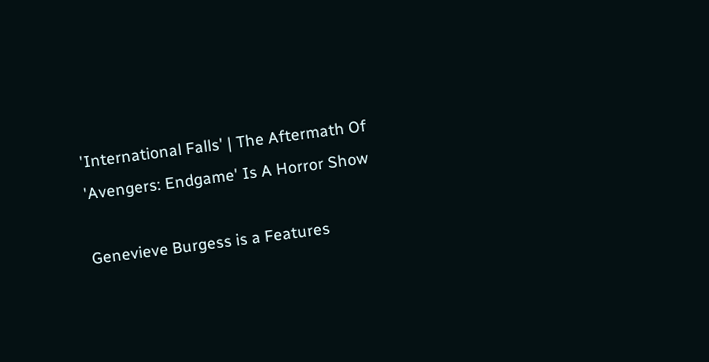'International Falls' | The Aftermath Of 'Avengers: Endgame' Is A Horror Show

Genevieve Burgess is a Features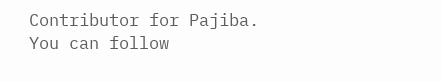Contributor for Pajiba. You can follow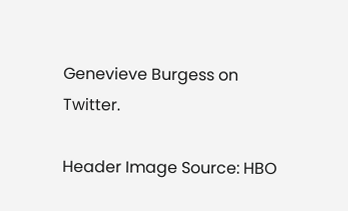Genevieve Burgess on Twitter.

Header Image Source: HBO